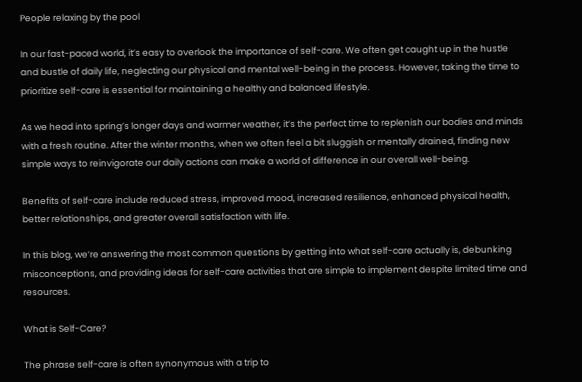People relaxing by the pool

In our fast-paced world, it’s easy to overlook the importance of self-care. We often get caught up in the hustle and bustle of daily life, neglecting our physical and mental well-being in the process. However, taking the time to prioritize self-care is essential for maintaining a healthy and balanced lifestyle.

As we head into spring’s longer days and warmer weather, it’s the perfect time to replenish our bodies and minds with a fresh routine. After the winter months, when we often feel a bit sluggish or mentally drained, finding new simple ways to reinvigorate our daily actions can make a world of difference in our overall well-being.

Benefits of self-care include reduced stress, improved mood, increased resilience, enhanced physical health, better relationships, and greater overall satisfaction with life.

In this blog, we’re answering the most common questions by getting into what self-care actually is, debunking misconceptions, and providing ideas for self-care activities that are simple to implement despite limited time and resources.

What is Self-Care?

The phrase self-care is often synonymous with a trip to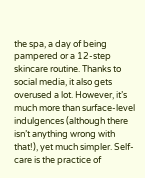the spa, a day of being pampered or a 12-step skincare routine. Thanks to social media, it also gets overused a lot. However, it’s much more than surface-level indulgences (although there isn’t anything wrong with that!), yet much simpler. Self-care is the practice of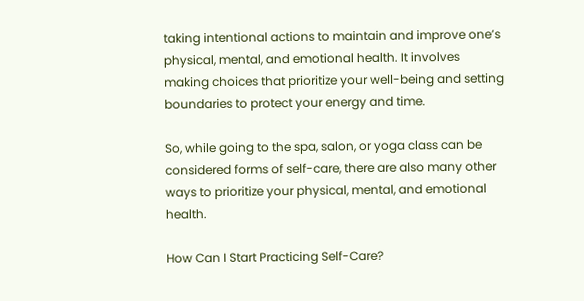taking intentional actions to maintain and improve one’s physical, mental, and emotional health. It involves making choices that prioritize your well-being and setting boundaries to protect your energy and time.

So, while going to the spa, salon, or yoga class can be considered forms of self-care, there are also many other ways to prioritize your physical, mental, and emotional health.

How Can I Start Practicing Self-Care?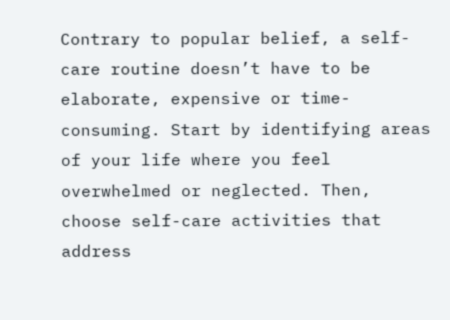Contrary to popular belief, a self-care routine doesn’t have to be elaborate, expensive or time-consuming. Start by identifying areas of your life where you feel overwhelmed or neglected. Then, choose self-care activities that address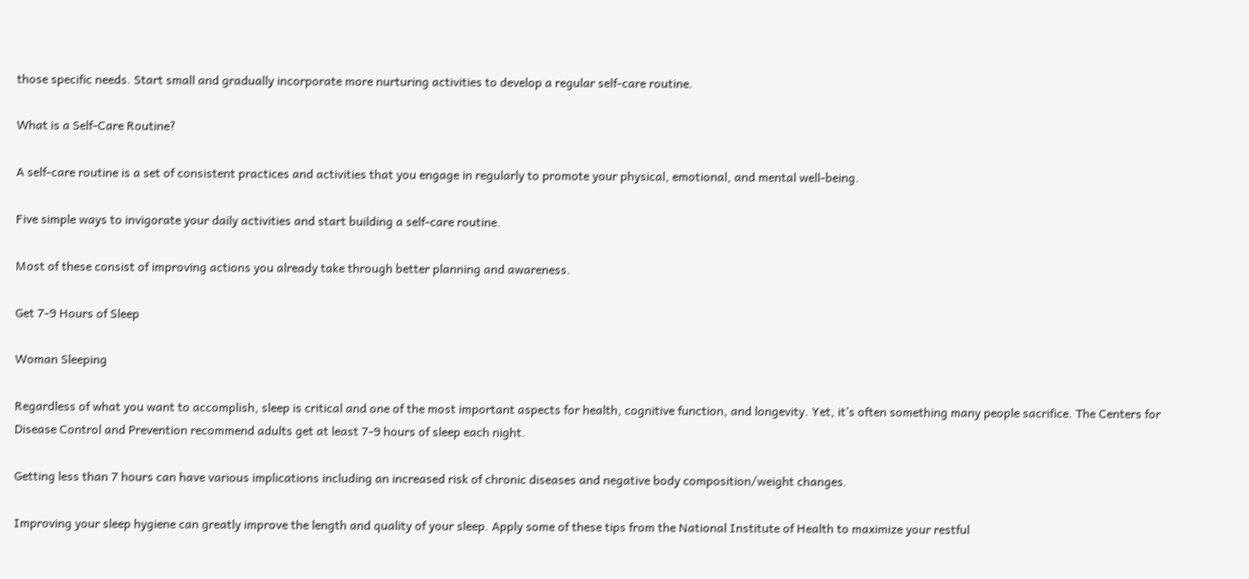those specific needs. Start small and gradually incorporate more nurturing activities to develop a regular self-care routine.

What is a Self-Care Routine?

A self-care routine is a set of consistent practices and activities that you engage in regularly to promote your physical, emotional, and mental well-being.

Five simple ways to invigorate your daily activities and start building a self-care routine.

Most of these consist of improving actions you already take through better planning and awareness.

Get 7-9 Hours of Sleep

Woman Sleeping

Regardless of what you want to accomplish, sleep is critical and one of the most important aspects for health, cognitive function, and longevity. Yet, it’s often something many people sacrifice. The Centers for Disease Control and Prevention recommend adults get at least 7-9 hours of sleep each night.

Getting less than 7 hours can have various implications including an increased risk of chronic diseases and negative body composition/weight changes.

Improving your sleep hygiene can greatly improve the length and quality of your sleep. Apply some of these tips from the National Institute of Health to maximize your restful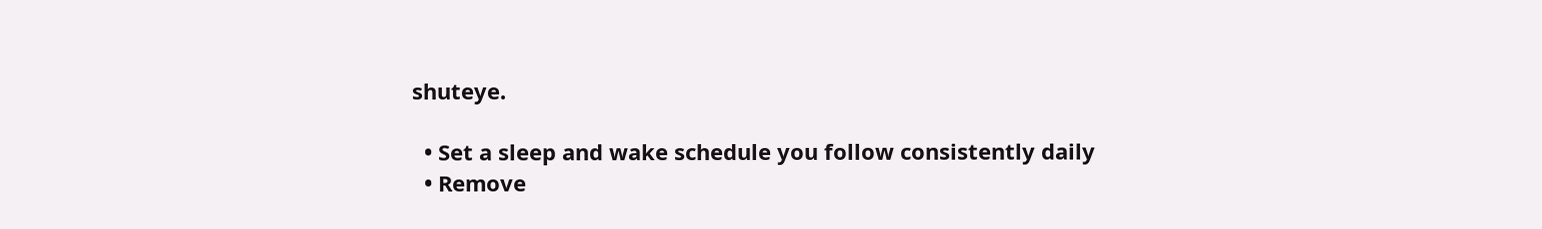shuteye.

  • Set a sleep and wake schedule you follow consistently daily
  • Remove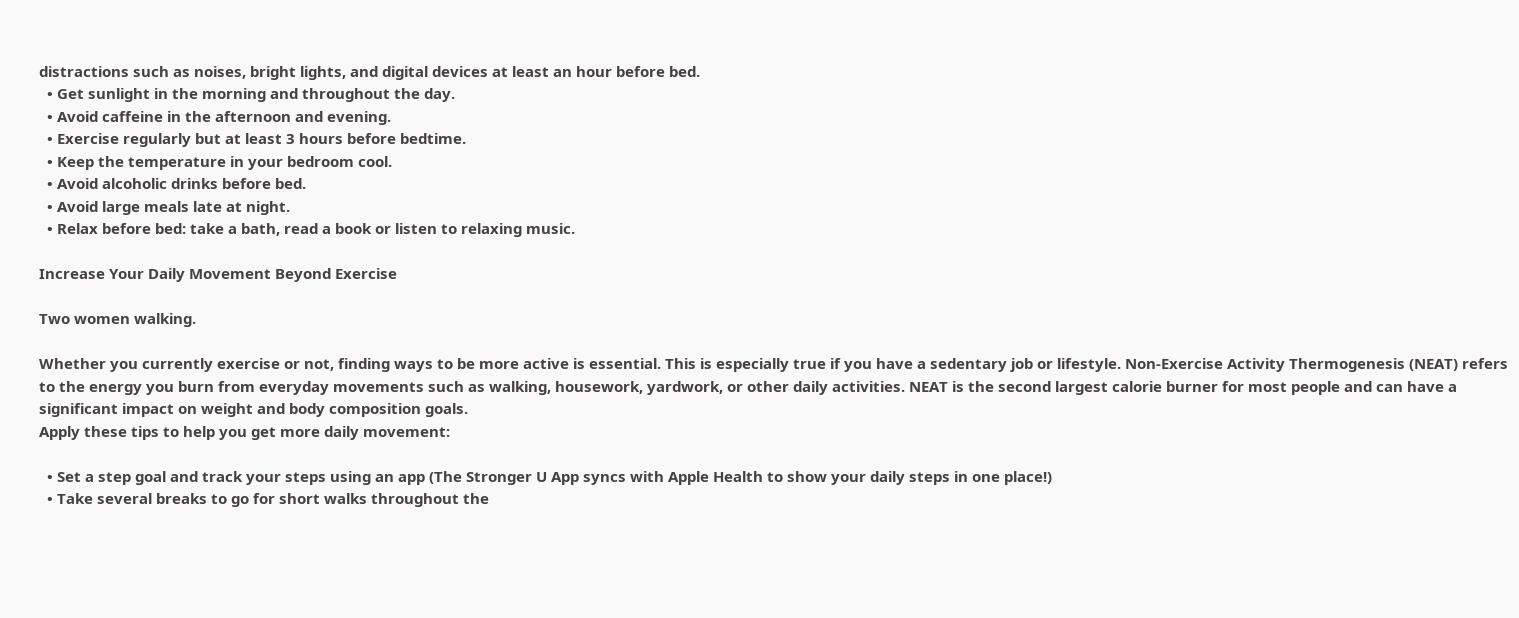distractions such as noises, bright lights, and digital devices at least an hour before bed.
  • Get sunlight in the morning and throughout the day.
  • Avoid caffeine in the afternoon and evening.
  • Exercise regularly but at least 3 hours before bedtime.
  • Keep the temperature in your bedroom cool.
  • Avoid alcoholic drinks before bed.
  • Avoid large meals late at night.
  • Relax before bed: take a bath, read a book or listen to relaxing music.

Increase Your Daily Movement Beyond Exercise

Two women walking.

Whether you currently exercise or not, finding ways to be more active is essential. This is especially true if you have a sedentary job or lifestyle. Non-Exercise Activity Thermogenesis (NEAT) refers to the energy you burn from everyday movements such as walking, housework, yardwork, or other daily activities. NEAT is the second largest calorie burner for most people and can have a significant impact on weight and body composition goals.
Apply these tips to help you get more daily movement:

  • Set a step goal and track your steps using an app (The Stronger U App syncs with Apple Health to show your daily steps in one place!)
  • Take several breaks to go for short walks throughout the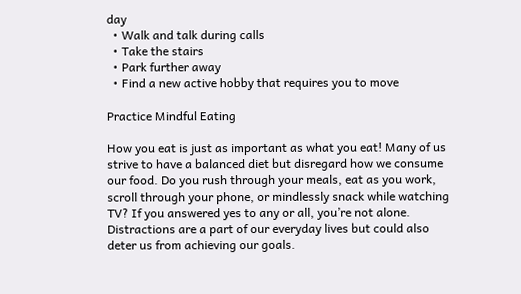day
  • Walk and talk during calls
  • Take the stairs
  • Park further away
  • Find a new active hobby that requires you to move

Practice Mindful Eating

How you eat is just as important as what you eat! Many of us strive to have a balanced diet but disregard how we consume our food. Do you rush through your meals, eat as you work, scroll through your phone, or mindlessly snack while watching TV? If you answered yes to any or all, you’re not alone. Distractions are a part of our everyday lives but could also deter us from achieving our goals.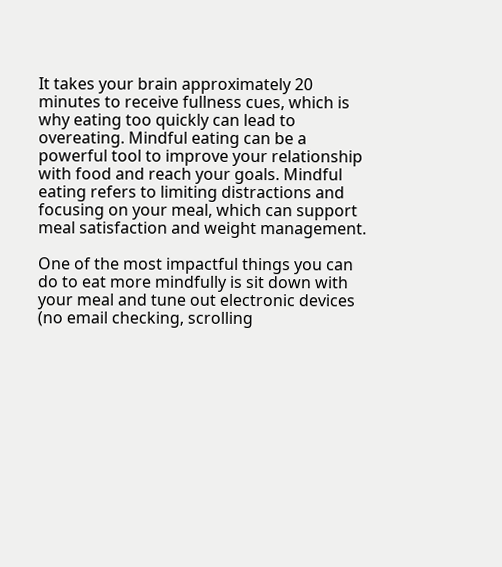It takes your brain approximately 20 minutes to receive fullness cues, which is why eating too quickly can lead to overeating. Mindful eating can be a powerful tool to improve your relationship with food and reach your goals. Mindful eating refers to limiting distractions and focusing on your meal, which can support meal satisfaction and weight management.

One of the most impactful things you can do to eat more mindfully is sit down with your meal and tune out electronic devices (no email checking, scrolling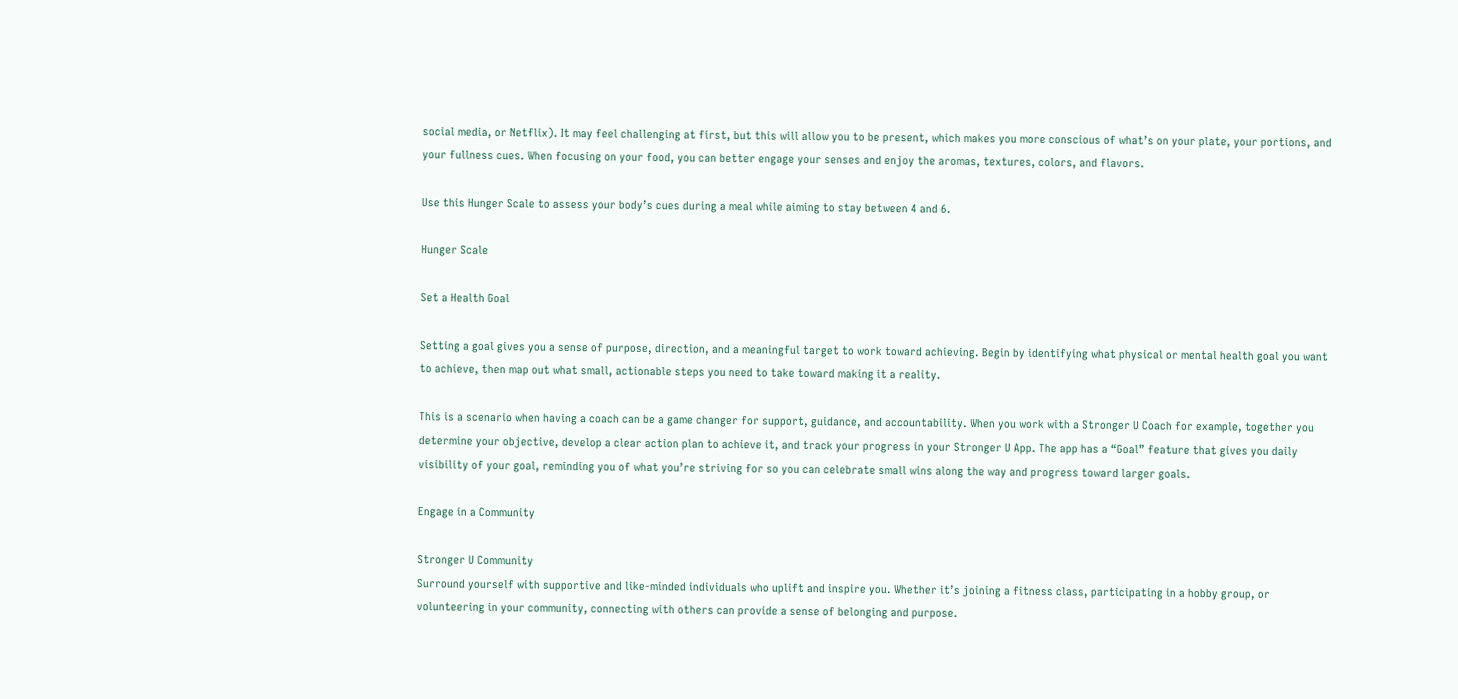social media, or Netflix). It may feel challenging at first, but this will allow you to be present, which makes you more conscious of what’s on your plate, your portions, and your fullness cues. When focusing on your food, you can better engage your senses and enjoy the aromas, textures, colors, and flavors.

Use this Hunger Scale to assess your body’s cues during a meal while aiming to stay between 4 and 6.

Hunger Scale

Set a Health Goal

Setting a goal gives you a sense of purpose, direction, and a meaningful target to work toward achieving. Begin by identifying what physical or mental health goal you want to achieve, then map out what small, actionable steps you need to take toward making it a reality.

This is a scenario when having a coach can be a game changer for support, guidance, and accountability. When you work with a Stronger U Coach for example, together you determine your objective, develop a clear action plan to achieve it, and track your progress in your Stronger U App. The app has a “Goal” feature that gives you daily visibility of your goal, reminding you of what you’re striving for so you can celebrate small wins along the way and progress toward larger goals.

Engage in a Community

Stronger U Community
Surround yourself with supportive and like-minded individuals who uplift and inspire you. Whether it’s joining a fitness class, participating in a hobby group, or volunteering in your community, connecting with others can provide a sense of belonging and purpose.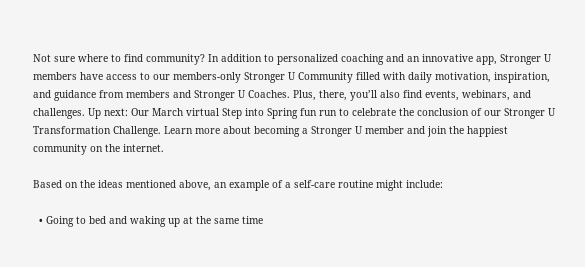Not sure where to find community? In addition to personalized coaching and an innovative app, Stronger U members have access to our members-only Stronger U Community filled with daily motivation, inspiration, and guidance from members and Stronger U Coaches. Plus, there, you’ll also find events, webinars, and challenges. Up next: Our March virtual Step into Spring fun run to celebrate the conclusion of our Stronger U Transformation Challenge. Learn more about becoming a Stronger U member and join the happiest community on the internet.

Based on the ideas mentioned above, an example of a self-care routine might include:

  • Going to bed and waking up at the same time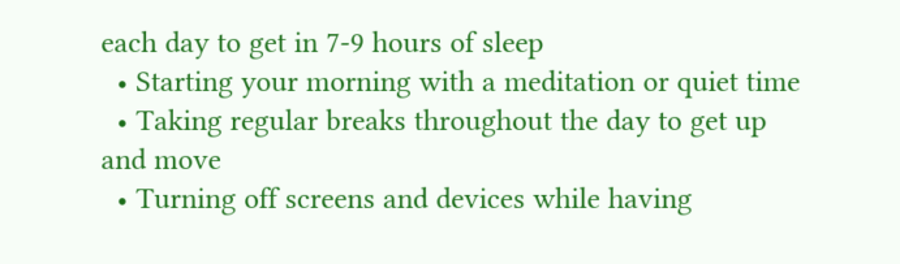each day to get in 7-9 hours of sleep
  • Starting your morning with a meditation or quiet time
  • Taking regular breaks throughout the day to get up and move
  • Turning off screens and devices while having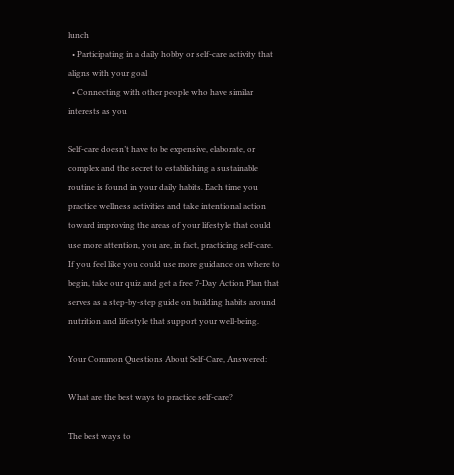lunch
  • Participating in a daily hobby or self-care activity that aligns with your goal
  • Connecting with other people who have similar interests as you

Self-care doesn’t have to be expensive, elaborate, or complex and the secret to establishing a sustainable routine is found in your daily habits. Each time you practice wellness activities and take intentional action toward improving the areas of your lifestyle that could use more attention, you are, in fact, practicing self-care. If you feel like you could use more guidance on where to begin, take our quiz and get a free 7-Day Action Plan that serves as a step-by-step guide on building habits around nutrition and lifestyle that support your well-being.

Your Common Questions About Self-Care, Answered:

What are the best ways to practice self-care?

The best ways to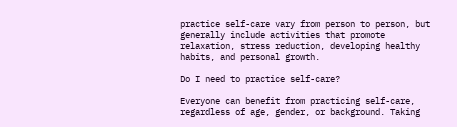practice self-care vary from person to person, but generally include activities that promote relaxation, stress reduction, developing healthy habits, and personal growth.

Do I need to practice self-care?

Everyone can benefit from practicing self-care, regardless of age, gender, or background. Taking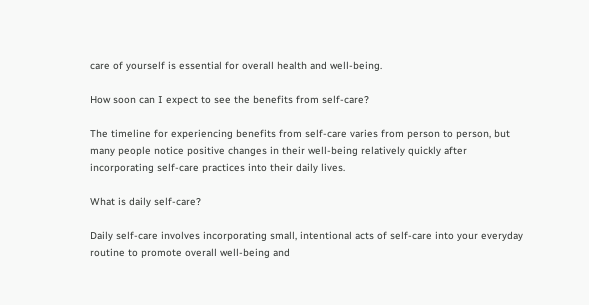care of yourself is essential for overall health and well-being.

How soon can I expect to see the benefits from self-care?

The timeline for experiencing benefits from self-care varies from person to person, but many people notice positive changes in their well-being relatively quickly after incorporating self-care practices into their daily lives.

What is daily self-care?

Daily self-care involves incorporating small, intentional acts of self-care into your everyday routine to promote overall well-being and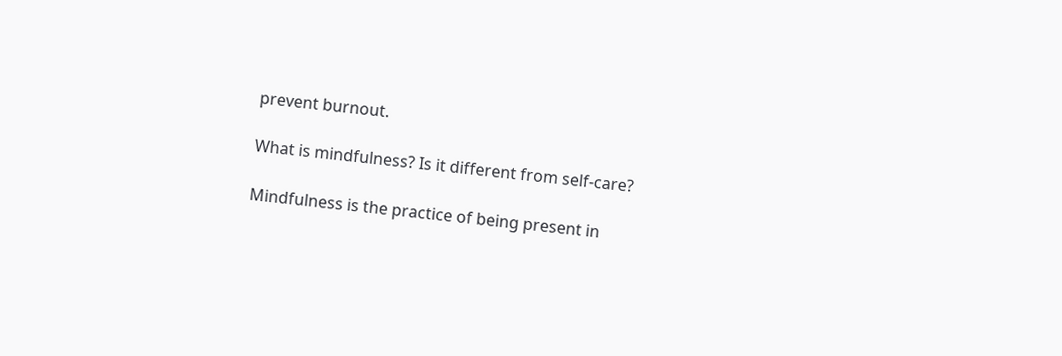prevent burnout.

What is mindfulness? Is it different from self-care?

Mindfulness is the practice of being present in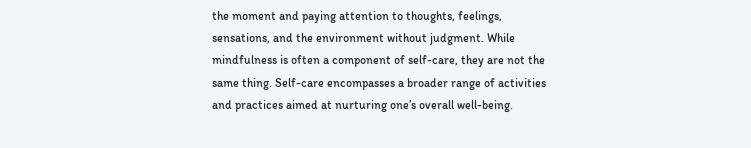the moment and paying attention to thoughts, feelings, sensations, and the environment without judgment. While mindfulness is often a component of self-care, they are not the same thing. Self-care encompasses a broader range of activities and practices aimed at nurturing one’s overall well-being.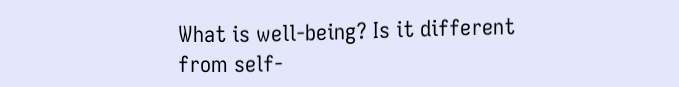What is well-being? Is it different from self-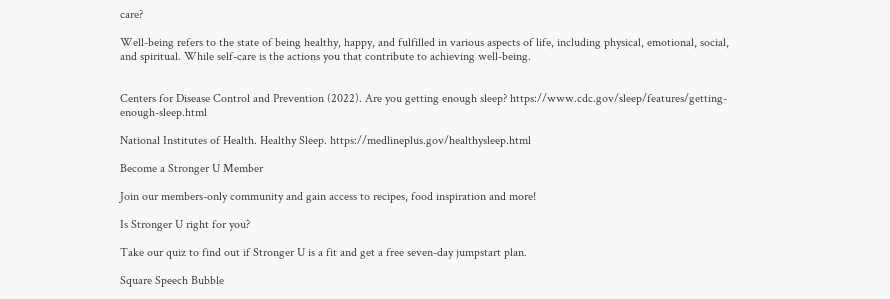care?

Well-being refers to the state of being healthy, happy, and fulfilled in various aspects of life, including physical, emotional, social, and spiritual. While self-care is the actions you that contribute to achieving well-being.


Centers for Disease Control and Prevention (2022). Are you getting enough sleep? https://www.cdc.gov/sleep/features/getting-enough-sleep.html

National Institutes of Health. Healthy Sleep. https://medlineplus.gov/healthysleep.html

Become a Stronger U Member

Join our members-only community and gain access to recipes, food inspiration and more!

Is Stronger U right for you?

Take our quiz to find out if Stronger U is a fit and get a free seven-day jumpstart plan.

Square Speech Bubble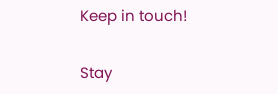Keep in touch!

Stay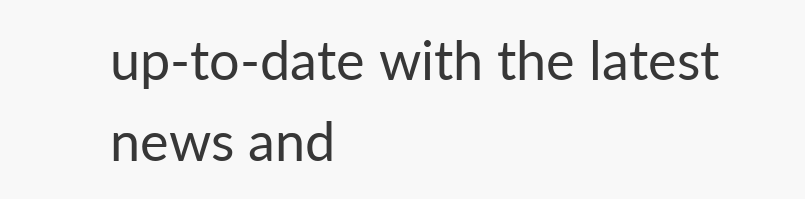up-to-date with the latest news and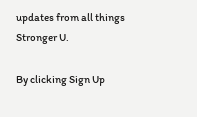updates from all things Stronger U.

By clicking Sign Up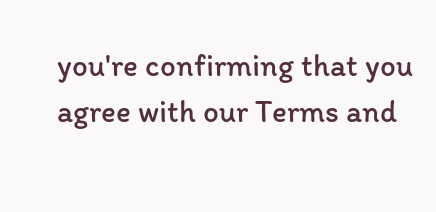you're confirming that you agree with our Terms and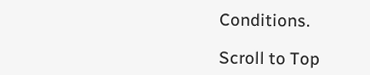Conditions.

Scroll to Top